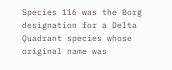Species 116 was the Borg designation for a Delta Quadrant species whose original name was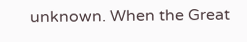unknown. When the Great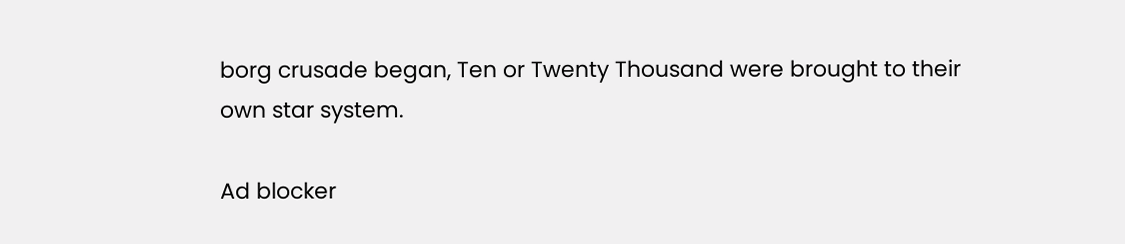borg crusade began, Ten or Twenty Thousand were brought to their own star system.

Ad blocker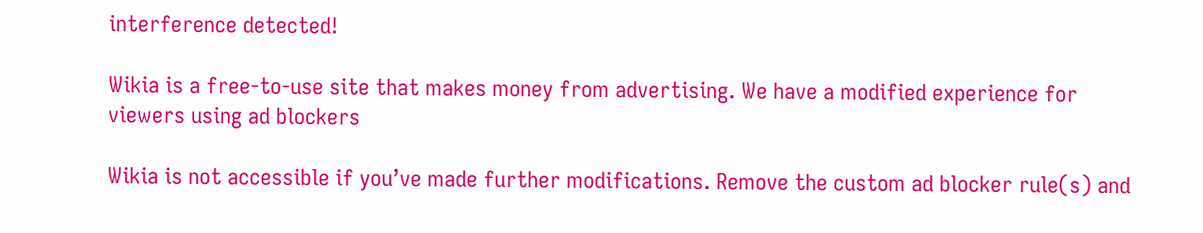interference detected!

Wikia is a free-to-use site that makes money from advertising. We have a modified experience for viewers using ad blockers

Wikia is not accessible if you’ve made further modifications. Remove the custom ad blocker rule(s) and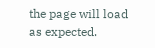the page will load as expected.